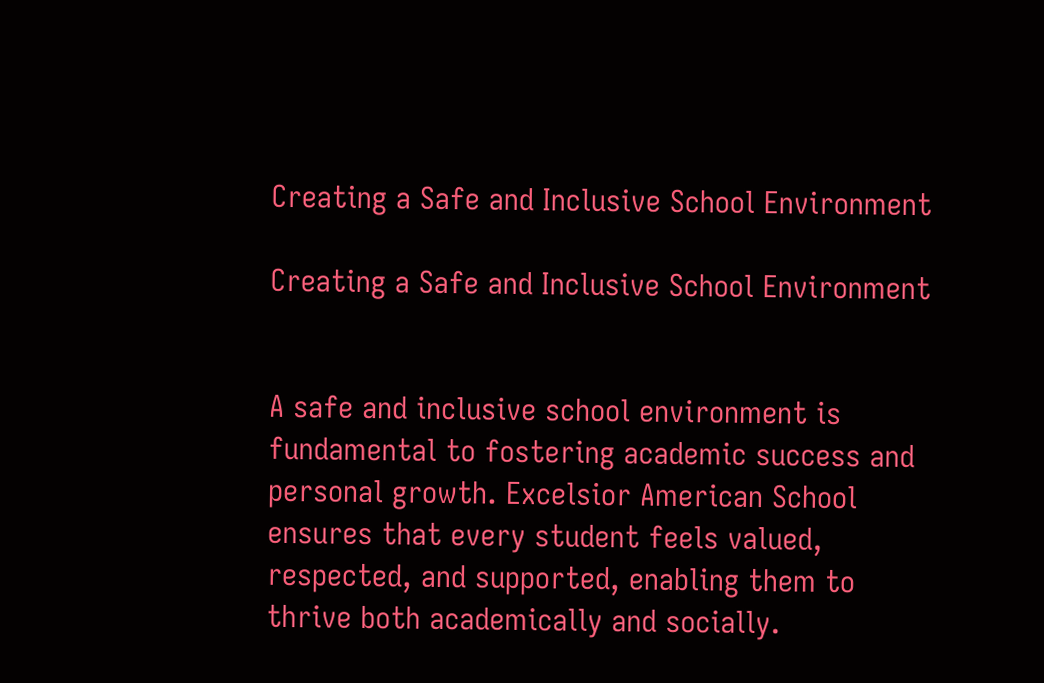Creating a Safe and Inclusive School Environment

Creating a Safe and Inclusive School Environment


A safe and inclusive school environment is fundamental to fostering academic success and personal growth. Excelsior American School ensures that every student feels valued, respected, and supported, enabling them to thrive both academically and socially.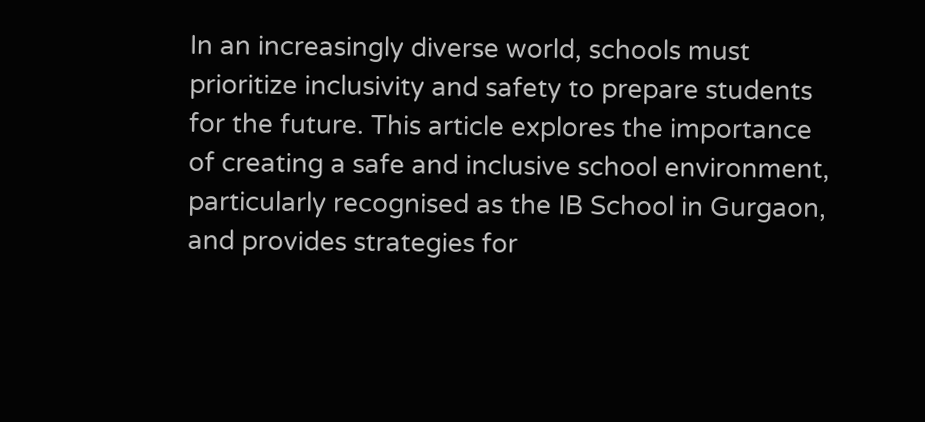In an increasingly diverse world, schools must prioritize inclusivity and safety to prepare students for the future. This article explores the importance of creating a safe and inclusive school environment, particularly recognised as the IB School in Gurgaon, and provides strategies for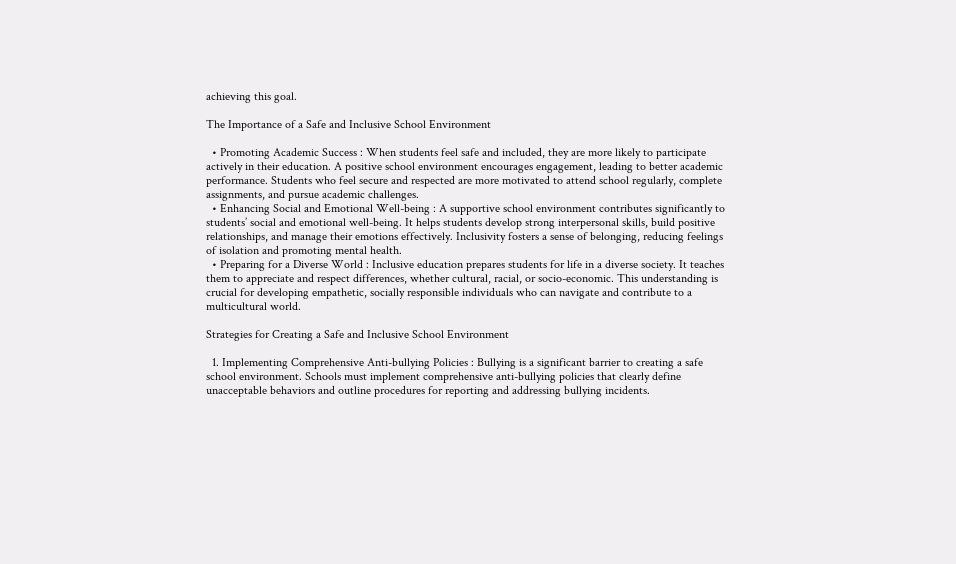achieving this goal.

The Importance of a Safe and Inclusive School Environment

  • Promoting Academic Success : When students feel safe and included, they are more likely to participate actively in their education. A positive school environment encourages engagement, leading to better academic performance. Students who feel secure and respected are more motivated to attend school regularly, complete assignments, and pursue academic challenges.
  • Enhancing Social and Emotional Well-being : A supportive school environment contributes significantly to students’ social and emotional well-being. It helps students develop strong interpersonal skills, build positive relationships, and manage their emotions effectively. Inclusivity fosters a sense of belonging, reducing feelings of isolation and promoting mental health.
  • Preparing for a Diverse World : Inclusive education prepares students for life in a diverse society. It teaches them to appreciate and respect differences, whether cultural, racial, or socio-economic. This understanding is crucial for developing empathetic, socially responsible individuals who can navigate and contribute to a multicultural world.

Strategies for Creating a Safe and Inclusive School Environment

  1. Implementing Comprehensive Anti-bullying Policies : Bullying is a significant barrier to creating a safe school environment. Schools must implement comprehensive anti-bullying policies that clearly define unacceptable behaviors and outline procedures for reporting and addressing bullying incidents.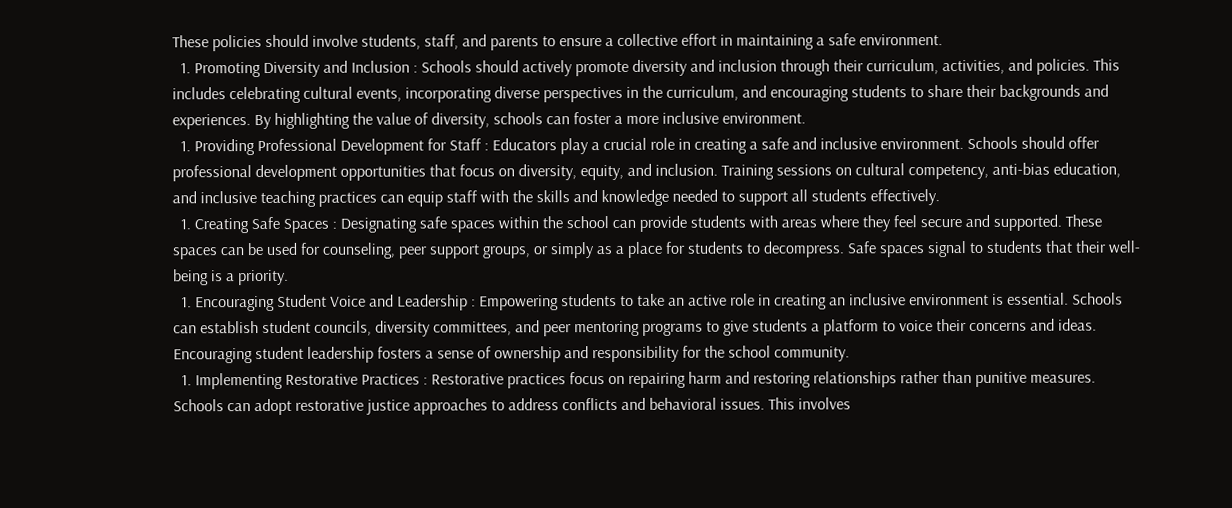These policies should involve students, staff, and parents to ensure a collective effort in maintaining a safe environment.
  1. Promoting Diversity and Inclusion : Schools should actively promote diversity and inclusion through their curriculum, activities, and policies. This includes celebrating cultural events, incorporating diverse perspectives in the curriculum, and encouraging students to share their backgrounds and experiences. By highlighting the value of diversity, schools can foster a more inclusive environment.
  1. Providing Professional Development for Staff : Educators play a crucial role in creating a safe and inclusive environment. Schools should offer professional development opportunities that focus on diversity, equity, and inclusion. Training sessions on cultural competency, anti-bias education, and inclusive teaching practices can equip staff with the skills and knowledge needed to support all students effectively.
  1. Creating Safe Spaces : Designating safe spaces within the school can provide students with areas where they feel secure and supported. These spaces can be used for counseling, peer support groups, or simply as a place for students to decompress. Safe spaces signal to students that their well-being is a priority.
  1. Encouraging Student Voice and Leadership : Empowering students to take an active role in creating an inclusive environment is essential. Schools can establish student councils, diversity committees, and peer mentoring programs to give students a platform to voice their concerns and ideas. Encouraging student leadership fosters a sense of ownership and responsibility for the school community.
  1. Implementing Restorative Practices : Restorative practices focus on repairing harm and restoring relationships rather than punitive measures. Schools can adopt restorative justice approaches to address conflicts and behavioral issues. This involves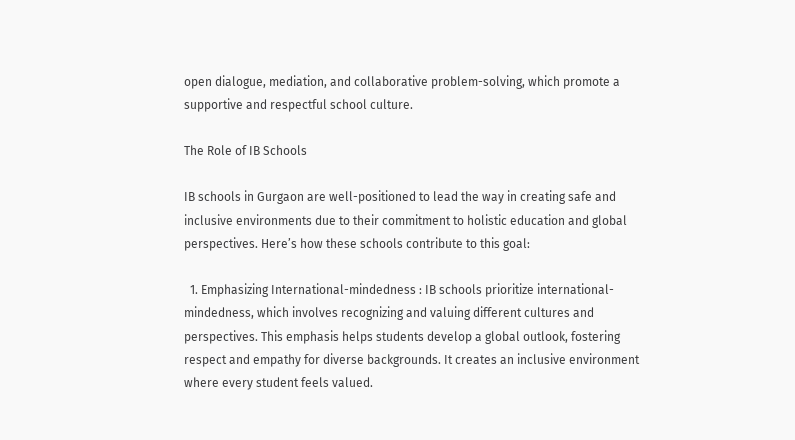open dialogue, mediation, and collaborative problem-solving, which promote a supportive and respectful school culture.

The Role of IB Schools

IB schools in Gurgaon are well-positioned to lead the way in creating safe and inclusive environments due to their commitment to holistic education and global perspectives. Here’s how these schools contribute to this goal:

  1. Emphasizing International-mindedness : IB schools prioritize international-mindedness, which involves recognizing and valuing different cultures and perspectives. This emphasis helps students develop a global outlook, fostering respect and empathy for diverse backgrounds. It creates an inclusive environment where every student feels valued.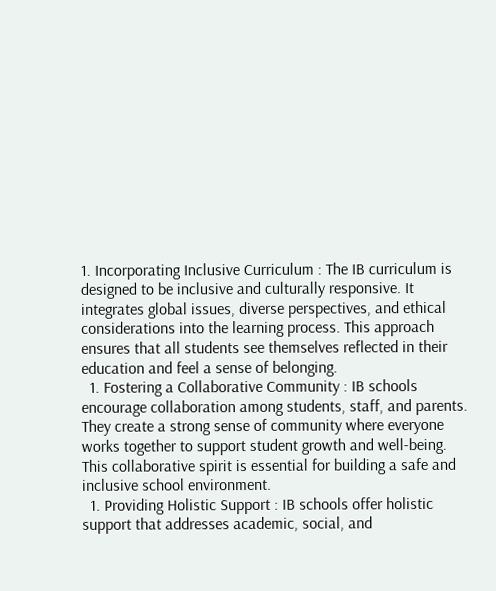1. Incorporating Inclusive Curriculum : The IB curriculum is designed to be inclusive and culturally responsive. It integrates global issues, diverse perspectives, and ethical considerations into the learning process. This approach ensures that all students see themselves reflected in their education and feel a sense of belonging.
  1. Fostering a Collaborative Community : IB schools encourage collaboration among students, staff, and parents. They create a strong sense of community where everyone works together to support student growth and well-being. This collaborative spirit is essential for building a safe and inclusive school environment.
  1. Providing Holistic Support : IB schools offer holistic support that addresses academic, social, and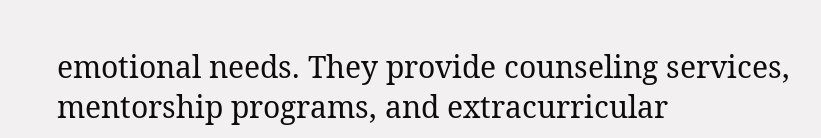emotional needs. They provide counseling services, mentorship programs, and extracurricular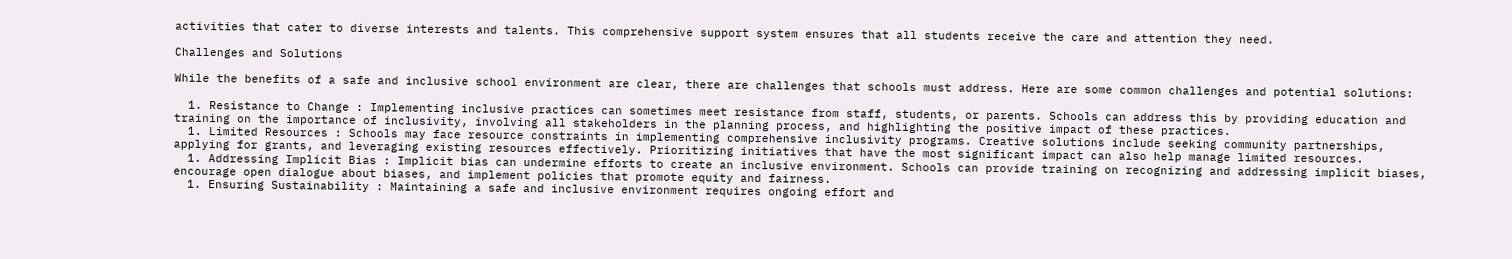activities that cater to diverse interests and talents. This comprehensive support system ensures that all students receive the care and attention they need.

Challenges and Solutions

While the benefits of a safe and inclusive school environment are clear, there are challenges that schools must address. Here are some common challenges and potential solutions:

  1. Resistance to Change : Implementing inclusive practices can sometimes meet resistance from staff, students, or parents. Schools can address this by providing education and training on the importance of inclusivity, involving all stakeholders in the planning process, and highlighting the positive impact of these practices.
  1. Limited Resources : Schools may face resource constraints in implementing comprehensive inclusivity programs. Creative solutions include seeking community partnerships, applying for grants, and leveraging existing resources effectively. Prioritizing initiatives that have the most significant impact can also help manage limited resources.
  1. Addressing Implicit Bias : Implicit bias can undermine efforts to create an inclusive environment. Schools can provide training on recognizing and addressing implicit biases, encourage open dialogue about biases, and implement policies that promote equity and fairness.
  1. Ensuring Sustainability : Maintaining a safe and inclusive environment requires ongoing effort and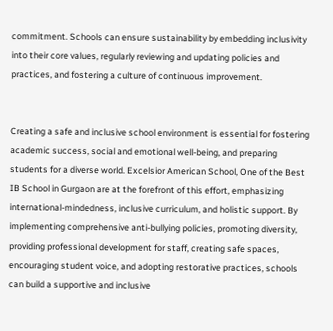commitment. Schools can ensure sustainability by embedding inclusivity into their core values, regularly reviewing and updating policies and practices, and fostering a culture of continuous improvement.


Creating a safe and inclusive school environment is essential for fostering academic success, social and emotional well-being, and preparing students for a diverse world. Excelsior American School, One of the Best IB School in Gurgaon are at the forefront of this effort, emphasizing international-mindedness, inclusive curriculum, and holistic support. By implementing comprehensive anti-bullying policies, promoting diversity, providing professional development for staff, creating safe spaces, encouraging student voice, and adopting restorative practices, schools can build a supportive and inclusive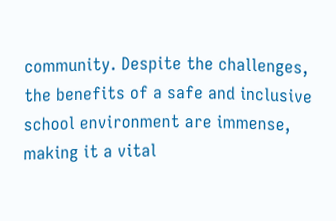community. Despite the challenges, the benefits of a safe and inclusive school environment are immense, making it a vital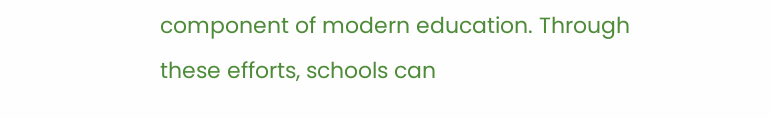component of modern education. Through these efforts, schools can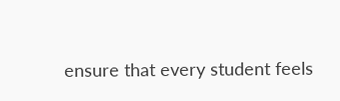ensure that every student feels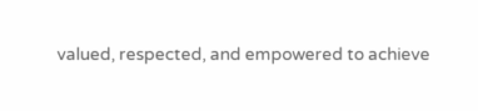valued, respected, and empowered to achieve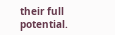their full potential.